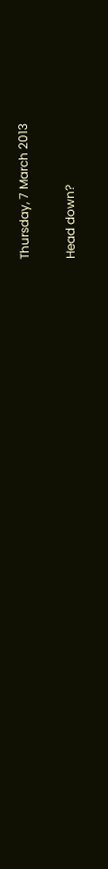Thursday, 7 March 2013

Head down?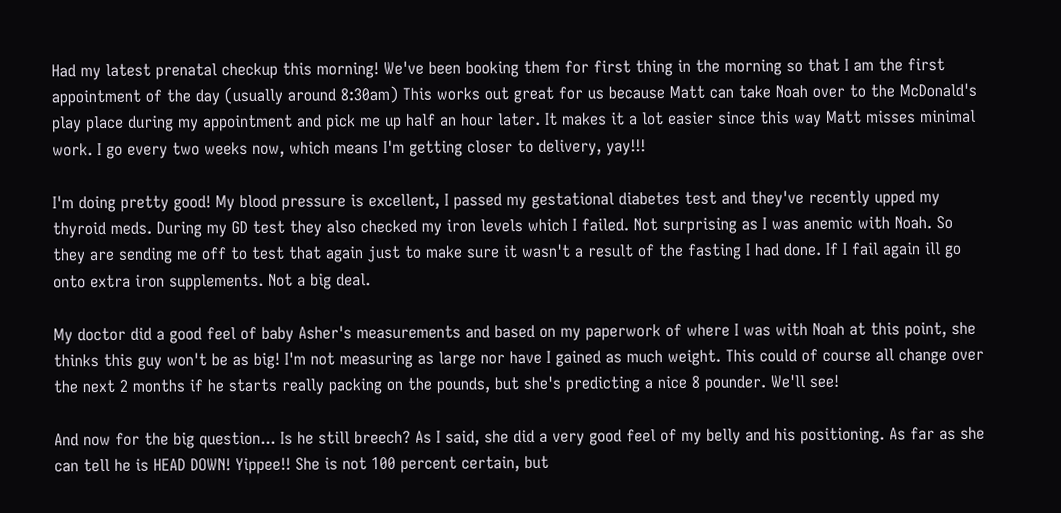Had my latest prenatal checkup this morning! We've been booking them for first thing in the morning so that I am the first appointment of the day (usually around 8:30am) This works out great for us because Matt can take Noah over to the McDonald's play place during my appointment and pick me up half an hour later. It makes it a lot easier since this way Matt misses minimal work. I go every two weeks now, which means I'm getting closer to delivery, yay!!!

I'm doing pretty good! My blood pressure is excellent, I passed my gestational diabetes test and they've recently upped my thyroid meds. During my GD test they also checked my iron levels which I failed. Not surprising as I was anemic with Noah. So they are sending me off to test that again just to make sure it wasn't a result of the fasting I had done. If I fail again ill go onto extra iron supplements. Not a big deal.

My doctor did a good feel of baby Asher's measurements and based on my paperwork of where I was with Noah at this point, she thinks this guy won't be as big! I'm not measuring as large nor have I gained as much weight. This could of course all change over the next 2 months if he starts really packing on the pounds, but she's predicting a nice 8 pounder. We'll see!

And now for the big question... Is he still breech? As I said, she did a very good feel of my belly and his positioning. As far as she can tell he is HEAD DOWN! Yippee!! She is not 100 percent certain, but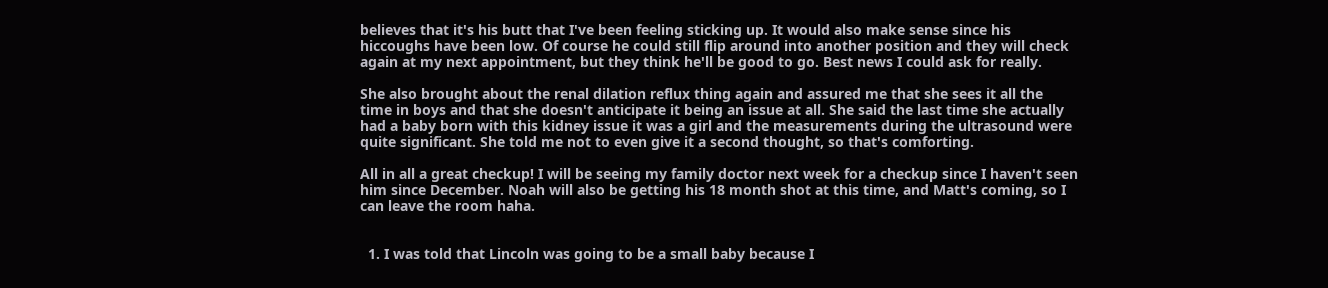believes that it's his butt that I've been feeling sticking up. It would also make sense since his hiccoughs have been low. Of course he could still flip around into another position and they will check again at my next appointment, but they think he'll be good to go. Best news I could ask for really.

She also brought about the renal dilation reflux thing again and assured me that she sees it all the time in boys and that she doesn't anticipate it being an issue at all. She said the last time she actually had a baby born with this kidney issue it was a girl and the measurements during the ultrasound were quite significant. She told me not to even give it a second thought, so that's comforting.

All in all a great checkup! I will be seeing my family doctor next week for a checkup since I haven't seen him since December. Noah will also be getting his 18 month shot at this time, and Matt's coming, so I can leave the room haha.


  1. I was told that Lincoln was going to be a small baby because I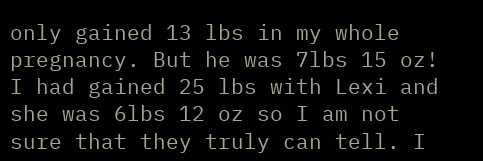only gained 13 lbs in my whole pregnancy. But he was 7lbs 15 oz! I had gained 25 lbs with Lexi and she was 6lbs 12 oz so I am not sure that they truly can tell. I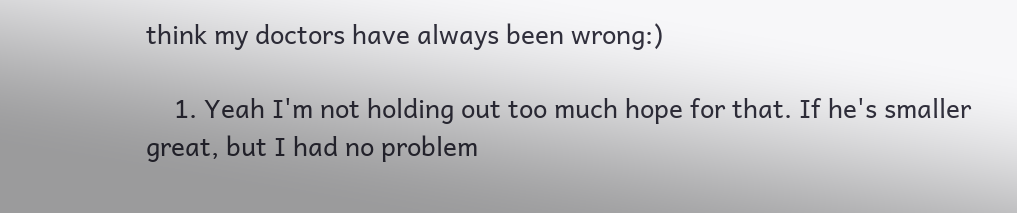think my doctors have always been wrong:)

    1. Yeah I'm not holding out too much hope for that. If he's smaller great, but I had no problem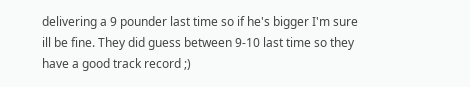delivering a 9 pounder last time so if he's bigger I'm sure ill be fine. They did guess between 9-10 last time so they have a good track record ;)